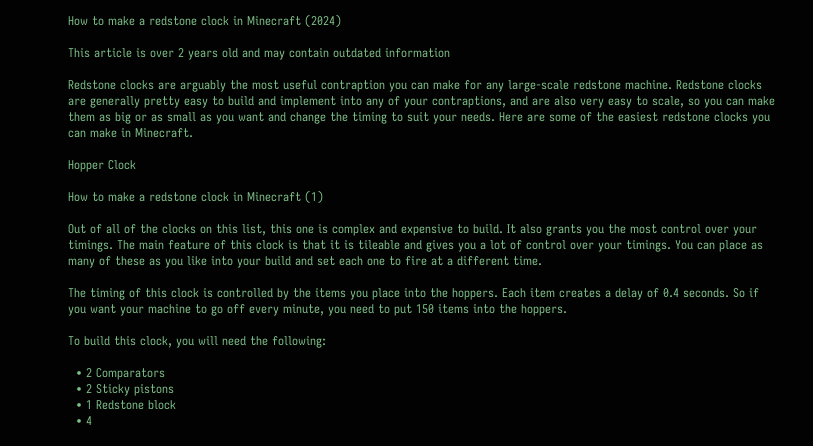How to make a redstone clock in Minecraft (2024)

This article is over 2 years old and may contain outdated information

Redstone clocks are arguably the most useful contraption you can make for any large-scale redstone machine. Redstone clocks are generally pretty easy to build and implement into any of your contraptions, and are also very easy to scale, so you can make them as big or as small as you want and change the timing to suit your needs. Here are some of the easiest redstone clocks you can make in Minecraft.

Hopper Clock

How to make a redstone clock in Minecraft (1)

Out of all of the clocks on this list, this one is complex and expensive to build. It also grants you the most control over your timings. The main feature of this clock is that it is tileable and gives you a lot of control over your timings. You can place as many of these as you like into your build and set each one to fire at a different time.

The timing of this clock is controlled by the items you place into the hoppers. Each item creates a delay of 0.4 seconds. So if you want your machine to go off every minute, you need to put 150 items into the hoppers.

To build this clock, you will need the following:

  • 2 Comparators
  • 2 Sticky pistons
  • 1 Redstone block
  • 4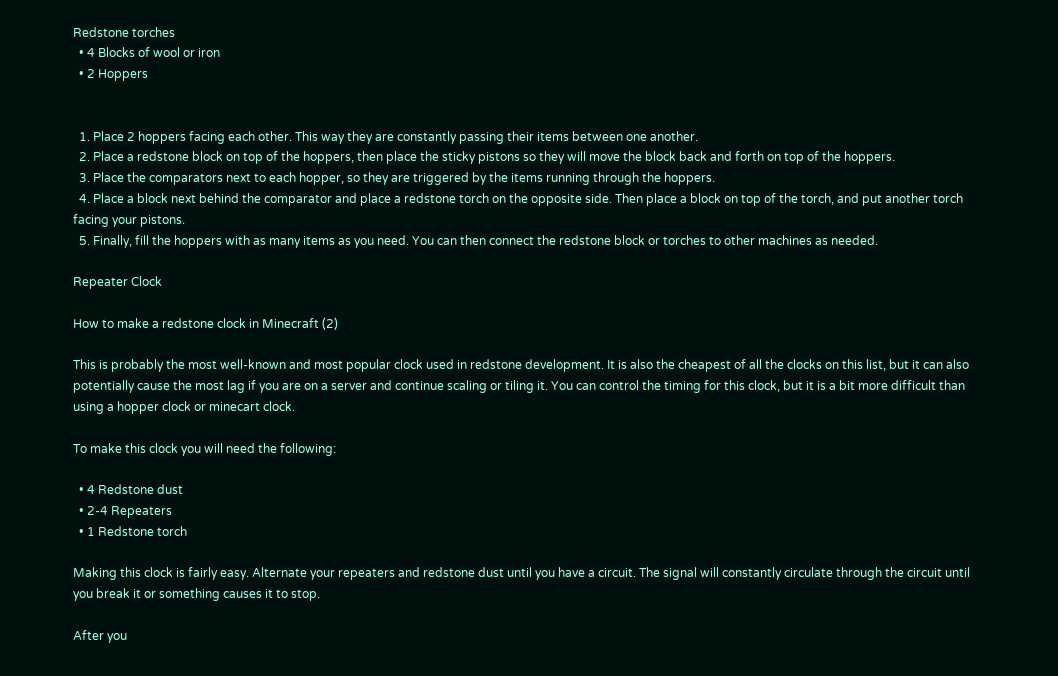Redstone torches
  • 4 Blocks of wool or iron
  • 2 Hoppers


  1. Place 2 hoppers facing each other. This way they are constantly passing their items between one another.
  2. Place a redstone block on top of the hoppers, then place the sticky pistons so they will move the block back and forth on top of the hoppers.
  3. Place the comparators next to each hopper, so they are triggered by the items running through the hoppers.
  4. Place a block next behind the comparator and place a redstone torch on the opposite side. Then place a block on top of the torch, and put another torch facing your pistons.
  5. Finally, fill the hoppers with as many items as you need. You can then connect the redstone block or torches to other machines as needed.

Repeater Clock

How to make a redstone clock in Minecraft (2)

This is probably the most well-known and most popular clock used in redstone development. It is also the cheapest of all the clocks on this list, but it can also potentially cause the most lag if you are on a server and continue scaling or tiling it. You can control the timing for this clock, but it is a bit more difficult than using a hopper clock or minecart clock.

To make this clock you will need the following:

  • 4 Redstone dust
  • 2-4 Repeaters
  • 1 Redstone torch

Making this clock is fairly easy. Alternate your repeaters and redstone dust until you have a circuit. The signal will constantly circulate through the circuit until you break it or something causes it to stop.

After you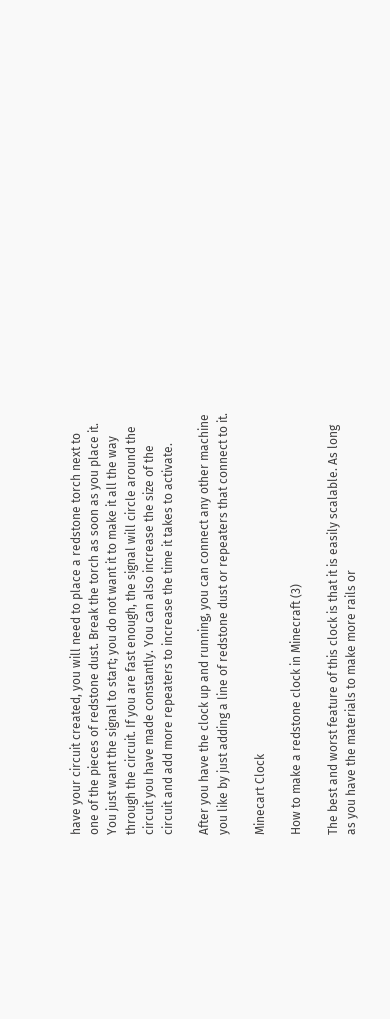have your circuit created, you will need to place a redstone torch next to one of the pieces of redstone dust. Break the torch as soon as you place it. You just want the signal to start; you do not want it to make it all the way through the circuit. If you are fast enough, the signal will circle around the circuit you have made constantly. You can also increase the size of the circuit and add more repeaters to increase the time it takes to activate.

After you have the clock up and running, you can connect any other machine you like by just adding a line of redstone dust or repeaters that connect to it.

Minecart Clock

How to make a redstone clock in Minecraft (3)

The best and worst feature of this clock is that it is easily scalable. As long as you have the materials to make more rails or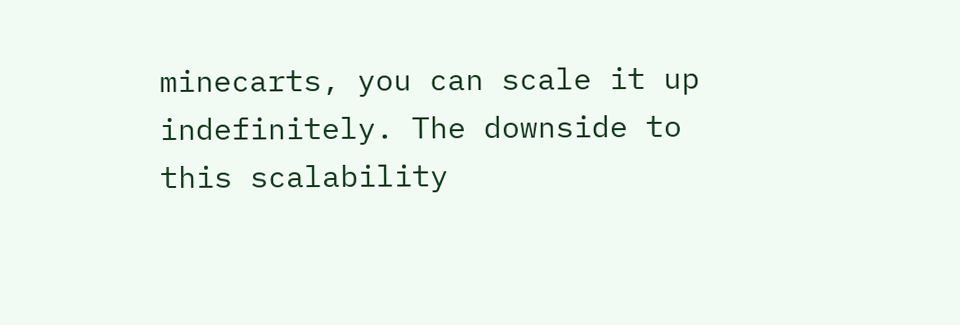minecarts, you can scale it up indefinitely. The downside to this scalability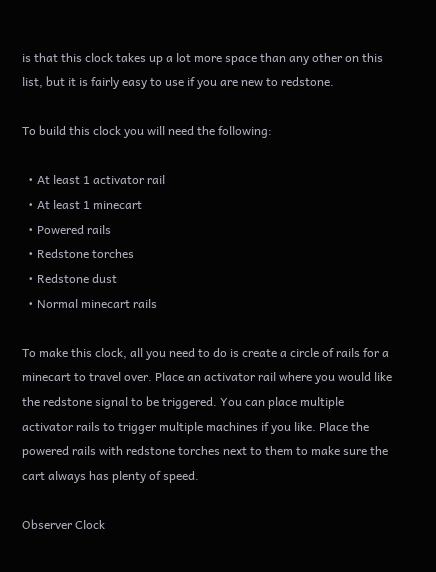is that this clock takes up a lot more space than any other on this list, but it is fairly easy to use if you are new to redstone.

To build this clock you will need the following:

  • At least 1 activator rail
  • At least 1 minecart
  • Powered rails
  • Redstone torches
  • Redstone dust
  • Normal minecart rails

To make this clock, all you need to do is create a circle of rails for a minecart to travel over. Place an activator rail where you would like the redstone signal to be triggered. You can place multiple activator rails to trigger multiple machines if you like. Place the powered rails with redstone torches next to them to make sure the cart always has plenty of speed.

Observer Clock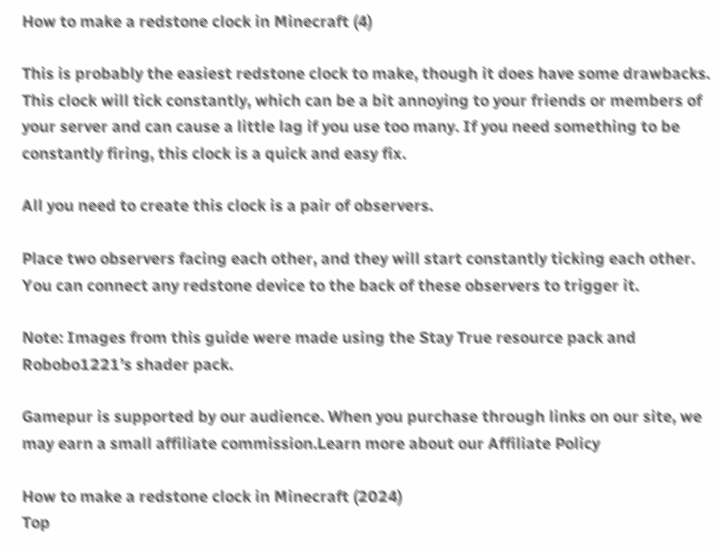How to make a redstone clock in Minecraft (4)

This is probably the easiest redstone clock to make, though it does have some drawbacks. This clock will tick constantly, which can be a bit annoying to your friends or members of your server and can cause a little lag if you use too many. If you need something to be constantly firing, this clock is a quick and easy fix.

All you need to create this clock is a pair of observers.

Place two observers facing each other, and they will start constantly ticking each other. You can connect any redstone device to the back of these observers to trigger it.

Note: Images from this guide were made using the Stay True resource pack and Robobo1221’s shader pack.

Gamepur is supported by our audience. When you purchase through links on our site, we may earn a small affiliate commission.Learn more about our Affiliate Policy

How to make a redstone clock in Minecraft (2024)
Top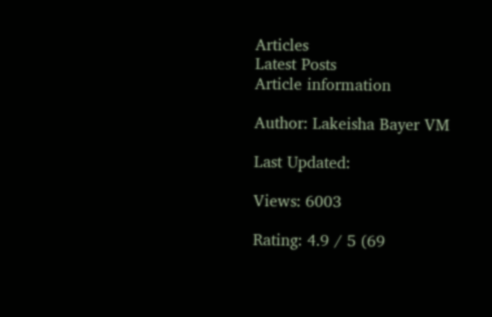Articles
Latest Posts
Article information

Author: Lakeisha Bayer VM

Last Updated:

Views: 6003

Rating: 4.9 / 5 (69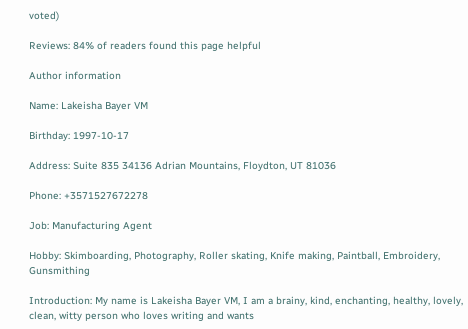voted)

Reviews: 84% of readers found this page helpful

Author information

Name: Lakeisha Bayer VM

Birthday: 1997-10-17

Address: Suite 835 34136 Adrian Mountains, Floydton, UT 81036

Phone: +3571527672278

Job: Manufacturing Agent

Hobby: Skimboarding, Photography, Roller skating, Knife making, Paintball, Embroidery, Gunsmithing

Introduction: My name is Lakeisha Bayer VM, I am a brainy, kind, enchanting, healthy, lovely, clean, witty person who loves writing and wants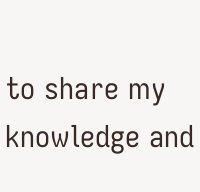to share my knowledge and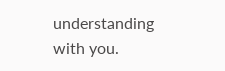understanding with you.